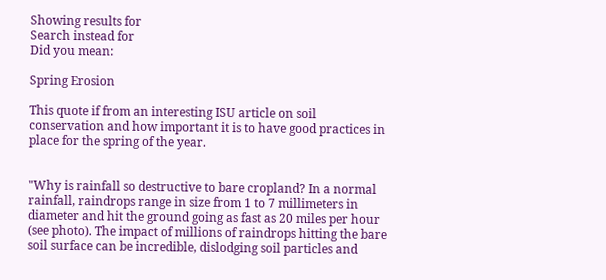Showing results for
Search instead for
Did you mean:

Spring Erosion

This quote if from an interesting ISU article on soil conservation and how important it is to have good practices in place for the spring of the year.


"Why is rainfall so destructive to bare cropland? In a normal rainfall, raindrops range in size from 1 to 7 millimeters in diameter and hit the ground going as fast as 20 miles per hour (see photo). The impact of millions of raindrops hitting the bare soil surface can be incredible, dislodging soil particles and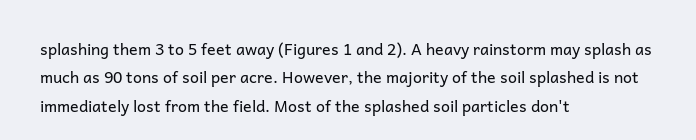splashing them 3 to 5 feet away (Figures 1 and 2). A heavy rainstorm may splash as much as 90 tons of soil per acre. However, the majority of the soil splashed is not immediately lost from the field. Most of the splashed soil particles don't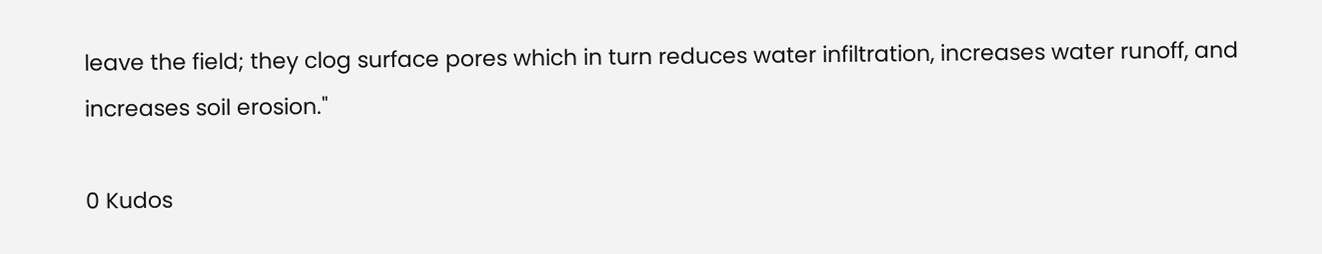leave the field; they clog surface pores which in turn reduces water infiltration, increases water runoff, and increases soil erosion."

0 Kudos